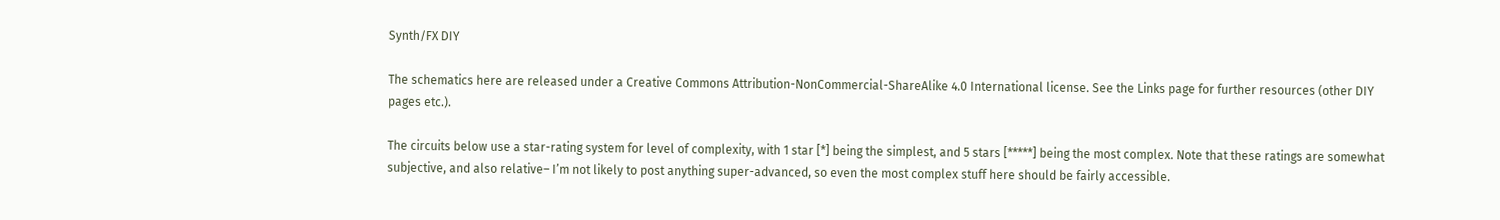Synth/FX DIY

The schematics here are released under a Creative Commons Attribution-NonCommercial-ShareAlike 4.0 International license. See the Links page for further resources (other DIY pages etc.).

The circuits below use a star-rating system for level of complexity, with 1 star [*] being the simplest, and 5 stars [*****] being the most complex. Note that these ratings are somewhat subjective, and also relative– I’m not likely to post anything super-advanced, so even the most complex stuff here should be fairly accessible.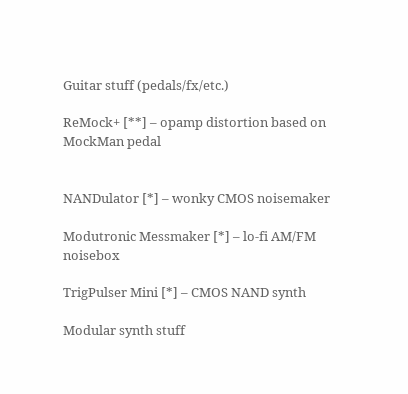Guitar stuff (pedals/fx/etc.)

ReMock+ [**] – opamp distortion based on MockMan pedal


NANDulator [*] – wonky CMOS noisemaker

Modutronic Messmaker [*] – lo-fi AM/FM noisebox

TrigPulser Mini [*] – CMOS NAND synth

Modular synth stuff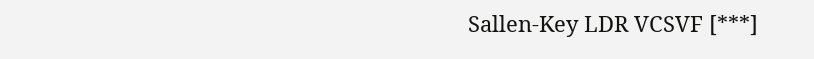Sallen-Key LDR VCSVF [***]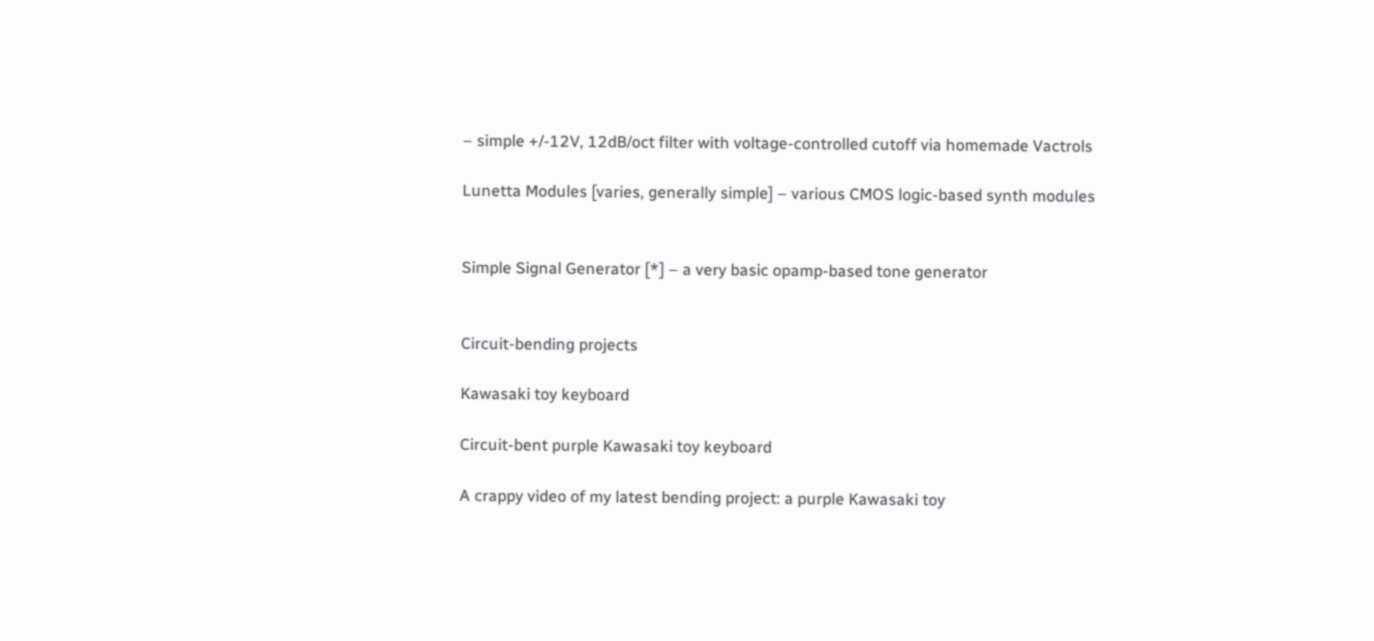– simple +/-12V, 12dB/oct filter with voltage-controlled cutoff via homemade Vactrols

Lunetta Modules [varies, generally simple] – various CMOS logic-based synth modules


Simple Signal Generator [*] – a very basic opamp-based tone generator


Circuit-bending projects

Kawasaki toy keyboard

Circuit-bent purple Kawasaki toy keyboard

A crappy video of my latest bending project: a purple Kawasaki toy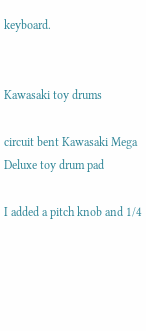keyboard.


Kawasaki toy drums

circuit bent Kawasaki Mega Deluxe toy drum pad

I added a pitch knob and 1/4